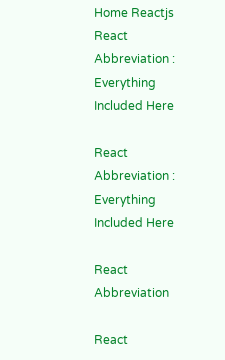Home Reactjs React Abbreviation : Everything Included Here

React Abbreviation : Everything Included Here

React Abbreviation

React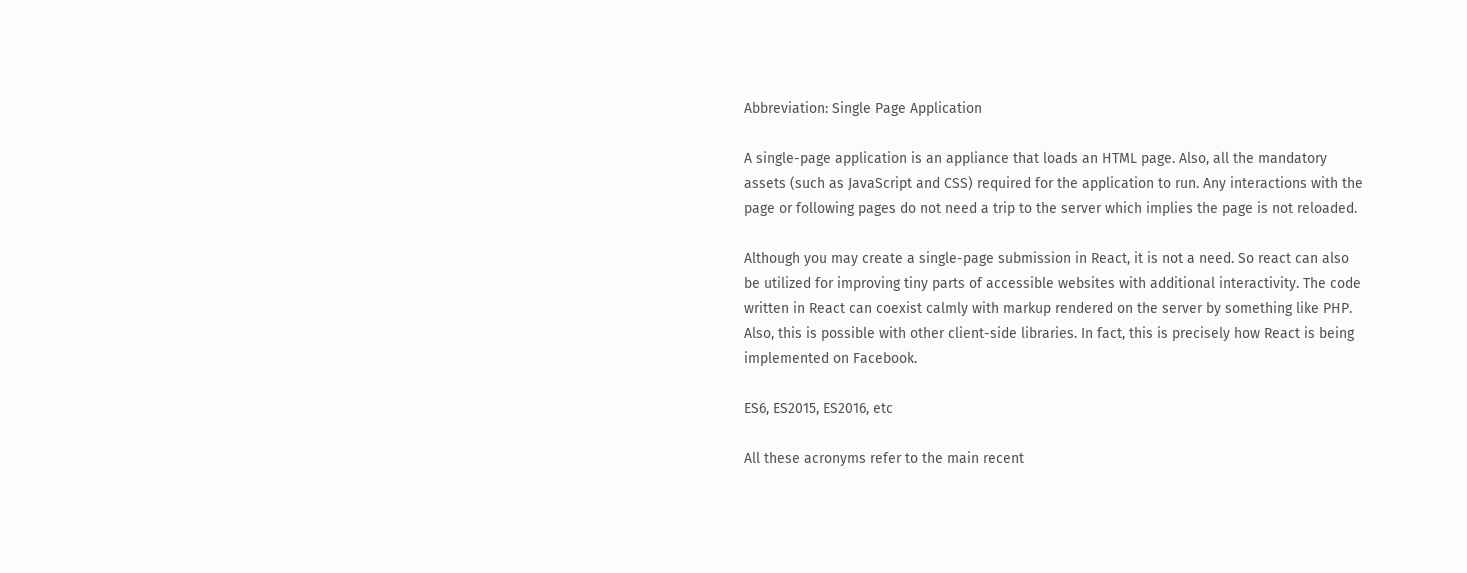Abbreviation: Single Page Application

A single-page application is an appliance that loads an HTML page. Also, all the mandatory assets (such as JavaScript and CSS) required for the application to run. Any interactions with the page or following pages do not need a trip to the server which implies the page is not reloaded.

Although you may create a single-page submission in React, it is not a need. So react can also be utilized for improving tiny parts of accessible websites with additional interactivity. The code written in React can coexist calmly with markup rendered on the server by something like PHP. Also, this is possible with other client-side libraries. In fact, this is precisely how React is being implemented on Facebook.

ES6, ES2015, ES2016, etc

All these acronyms refer to the main recent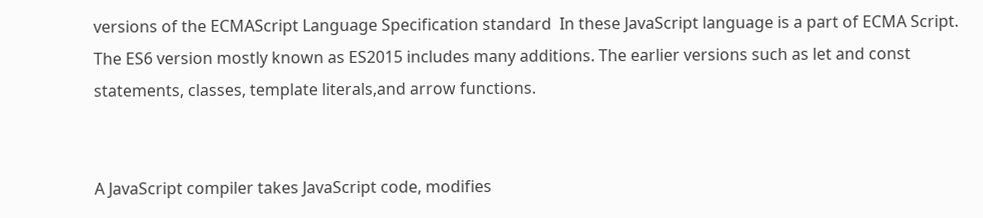versions of the ECMAScript Language Specification standard  In these JavaScript language is a part of ECMA Script. The ES6 version mostly known as ES2015 includes many additions. The earlier versions such as let and const statements, classes, template literals,and arrow functions.


A JavaScript compiler takes JavaScript code, modifies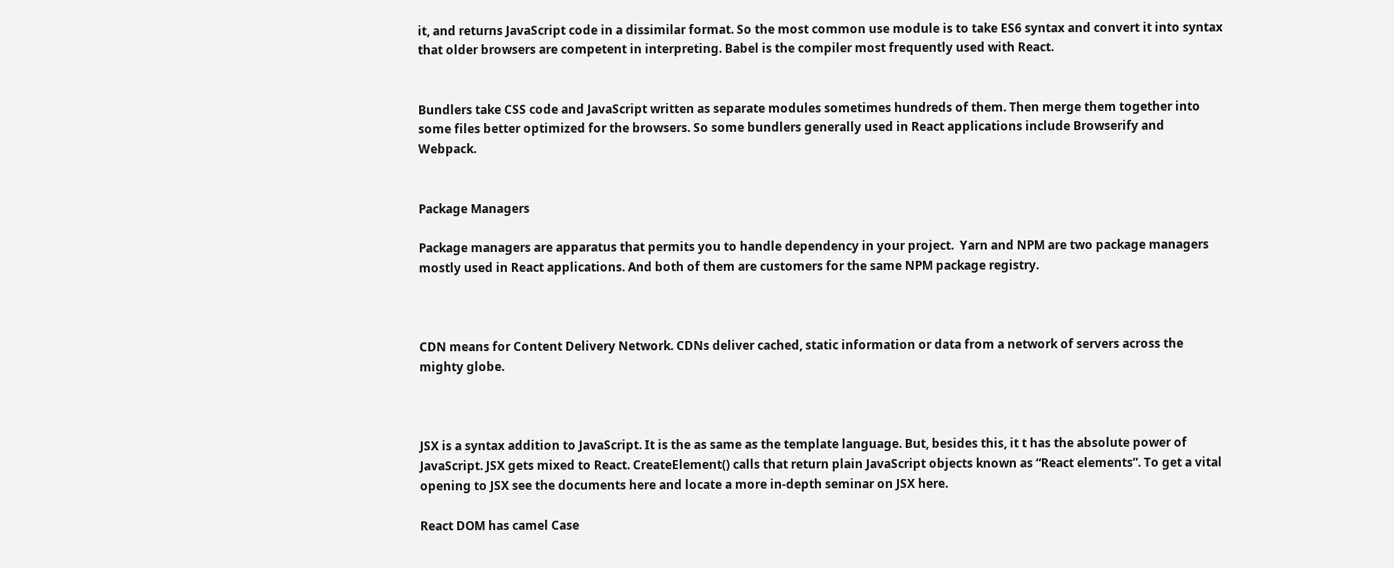it, and returns JavaScript code in a dissimilar format. So the most common use module is to take ES6 syntax and convert it into syntax that older browsers are competent in interpreting. Babel is the compiler most frequently used with React.


Bundlers take CSS code and JavaScript written as separate modules sometimes hundreds of them. Then merge them together into some files better optimized for the browsers. So some bundlers generally used in React applications include Browserify and Webpack.


Package Managers

Package managers are apparatus that permits you to handle dependency in your project.  Yarn and NPM are two package managers mostly used in React applications. And both of them are customers for the same NPM package registry.



CDN means for Content Delivery Network. CDNs deliver cached, static information or data from a network of servers across the mighty globe.



JSX is a syntax addition to JavaScript. It is the as same as the template language. But, besides this, it t has the absolute power of JavaScript. JSX gets mixed to React. CreateElement() calls that return plain JavaScript objects known as “React elements”. To get a vital opening to JSX see the documents here and locate a more in-depth seminar on JSX here.

React DOM has camel Case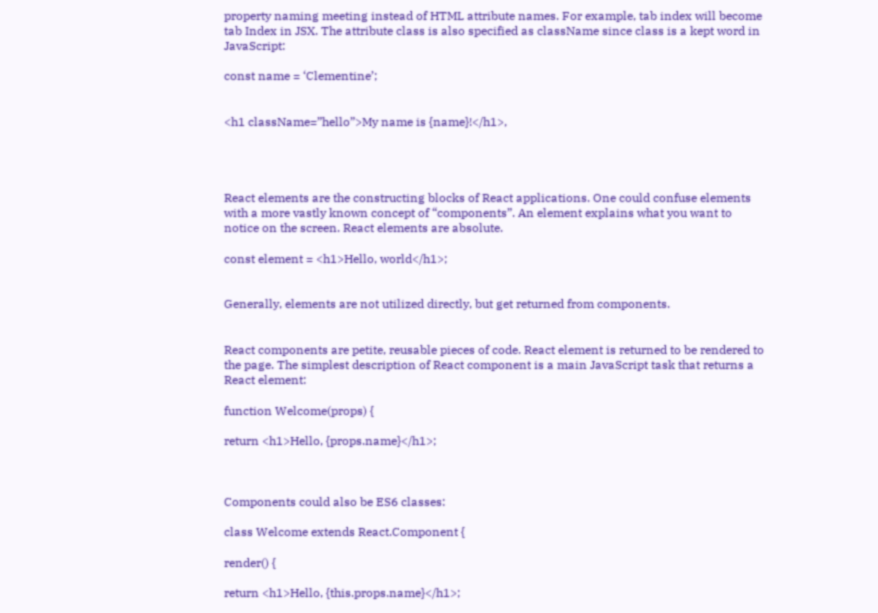property naming meeting instead of HTML attribute names. For example, tab index will become tab Index in JSX. The attribute class is also specified as className since class is a kept word in JavaScript:

const name = ‘Clementine’;


<h1 className=”hello”>My name is {name}!</h1>,




React elements are the constructing blocks of React applications. One could confuse elements with a more vastly known concept of “components”. An element explains what you want to notice on the screen. React elements are absolute.

const element = <h1>Hello, world</h1>;


Generally, elements are not utilized directly, but get returned from components.


React components are petite, reusable pieces of code. React element is returned to be rendered to the page. The simplest description of React component is a main JavaScript task that returns a React element:

function Welcome(props) {

return <h1>Hello, {props.name}</h1>;



Components could also be ES6 classes:

class Welcome extends React.Component {

render() {

return <h1>Hello, {this.props.name}</h1>;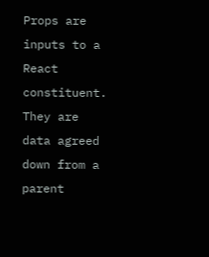Props are inputs to a React constituent. They are data agreed down from a parent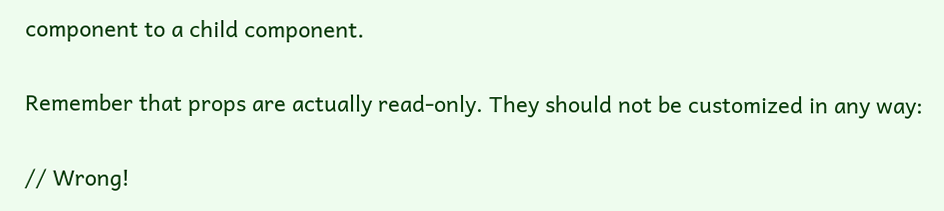component to a child component.

Remember that props are actually read-only. They should not be customized in any way:

// Wrong!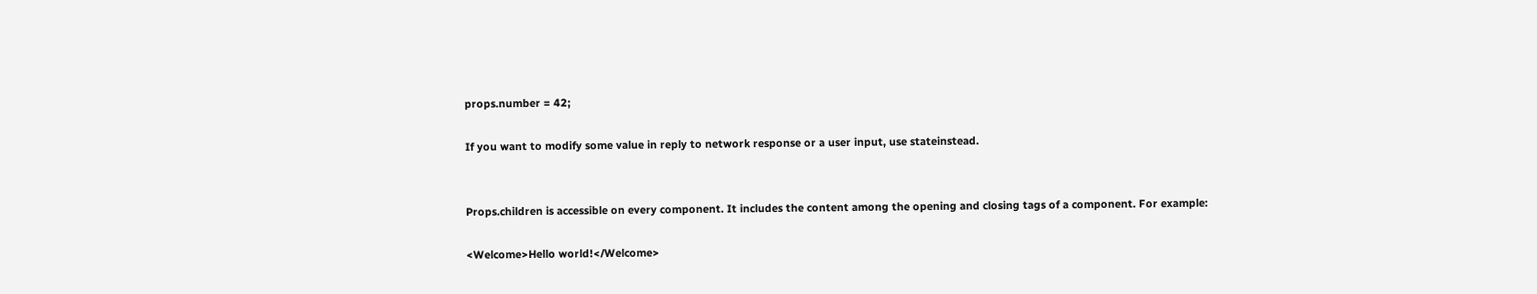props.number = 42;

If you want to modify some value in reply to network response or a user input, use stateinstead.


Props.children is accessible on every component. It includes the content among the opening and closing tags of a component. For example:

<Welcome>Hello world!</Welcome>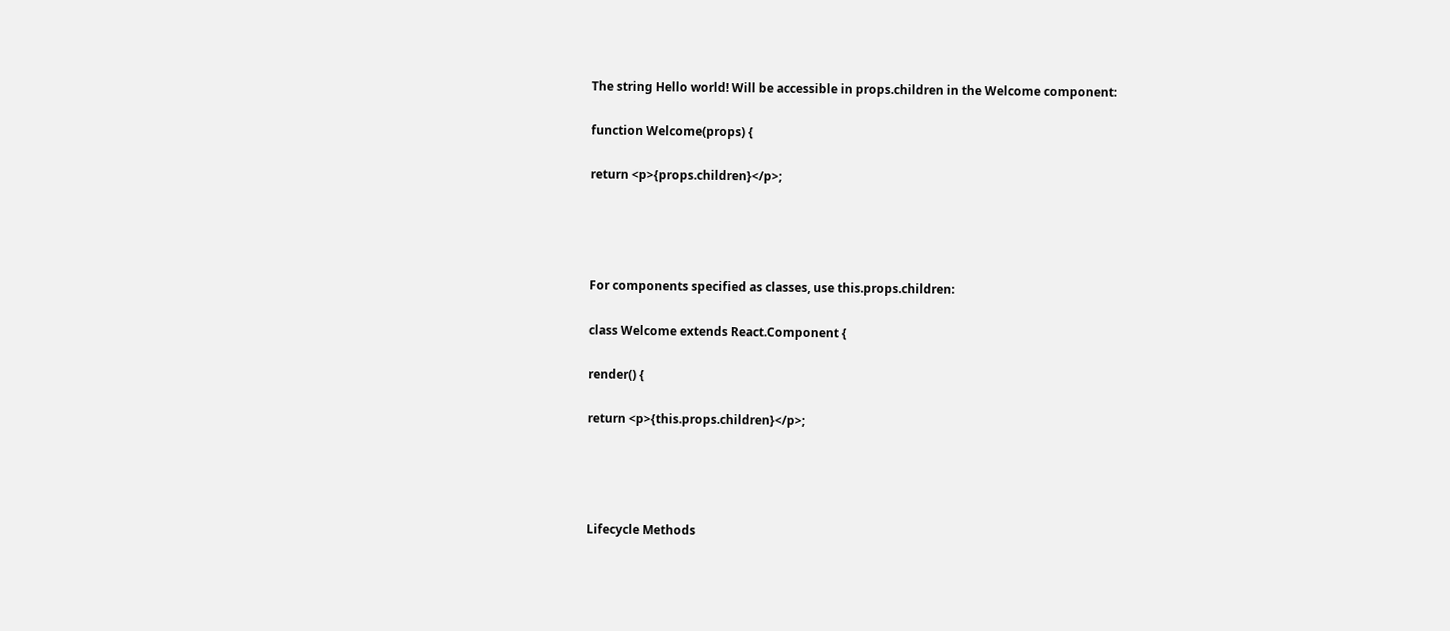The string Hello world! Will be accessible in props.children in the Welcome component:

function Welcome(props) {

return <p>{props.children}</p>;




For components specified as classes, use this.props.children:

class Welcome extends React.Component {

render() {

return <p>{this.props.children}</p>;




Lifecycle Methods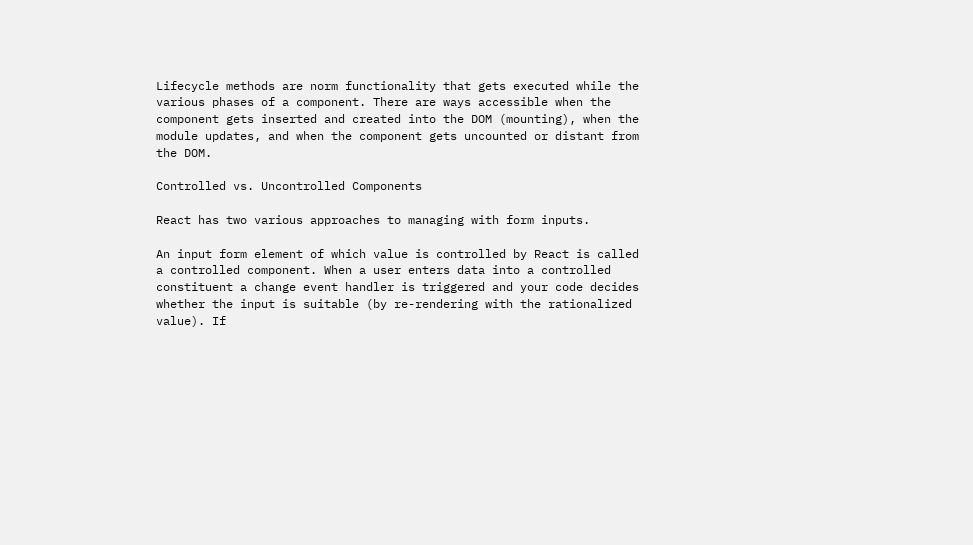Lifecycle methods are norm functionality that gets executed while the various phases of a component. There are ways accessible when the component gets inserted and created into the DOM (mounting), when the module updates, and when the component gets uncounted or distant from the DOM.

Controlled vs. Uncontrolled Components

React has two various approaches to managing with form inputs.

An input form element of which value is controlled by React is called a controlled component. When a user enters data into a controlled constituent a change event handler is triggered and your code decides whether the input is suitable (by re-rendering with the rationalized value). If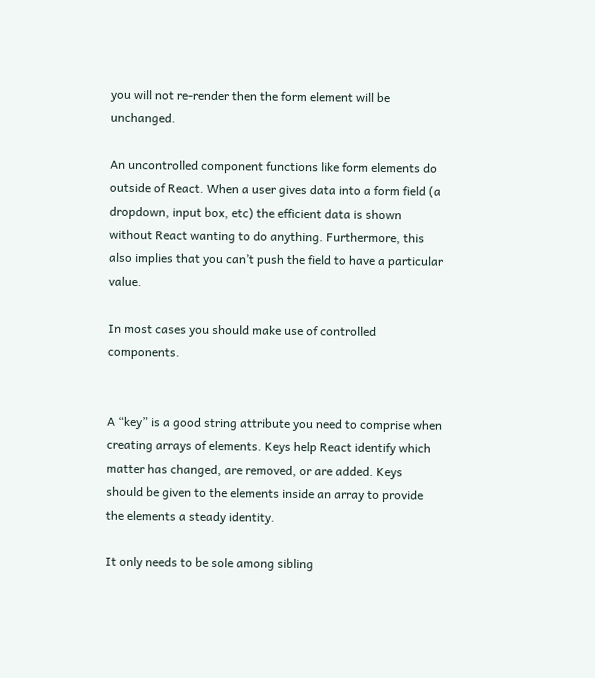you will not re-render then the form element will be unchanged.

An uncontrolled component functions like form elements do outside of React. When a user gives data into a form field (a dropdown, input box, etc) the efficient data is shown without React wanting to do anything. Furthermore, this also implies that you can’t push the field to have a particular value.

In most cases you should make use of controlled components.


A “key” is a good string attribute you need to comprise when creating arrays of elements. Keys help React identify which matter has changed, are removed, or are added. Keys should be given to the elements inside an array to provide the elements a steady identity.

It only needs to be sole among sibling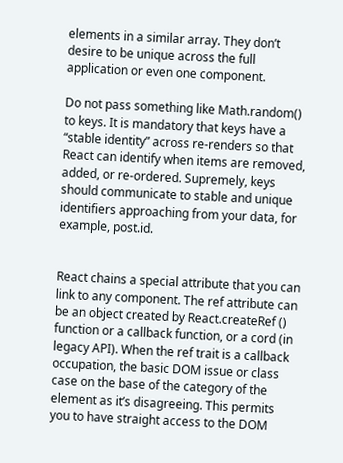elements in a similar array. They don’t desire to be unique across the full application or even one component.

Do not pass something like Math.random() to keys. It is mandatory that keys have a “stable identity” across re-renders so that React can identify when items are removed, added, or re-ordered. Supremely, keys should communicate to stable and unique identifiers approaching from your data, for example, post.id.


React chains a special attribute that you can link to any component. The ref attribute can be an object created by React.createRef () function or a callback function, or a cord (in legacy API). When the ref trait is a callback occupation, the basic DOM issue or class case on the base of the category of the element as it’s disagreeing. This permits you to have straight access to the DOM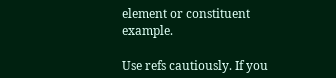element or constituent example.

Use refs cautiously. If you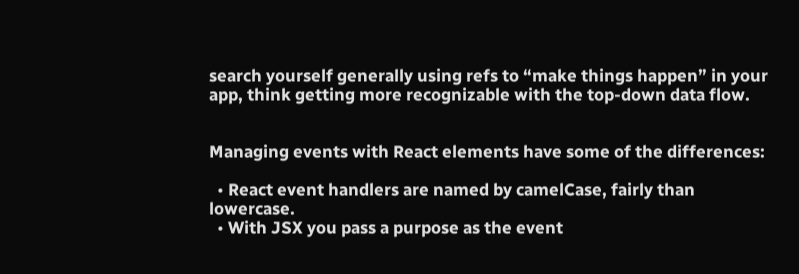search yourself generally using refs to “make things happen” in your app, think getting more recognizable with the top-down data flow.


Managing events with React elements have some of the differences:

  • React event handlers are named by camelCase, fairly than lowercase.
  • With JSX you pass a purpose as the event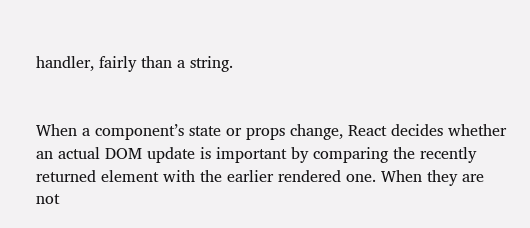handler, fairly than a string.


When a component’s state or props change, React decides whether an actual DOM update is important by comparing the recently returned element with the earlier rendered one. When they are not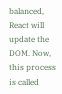balanced, React will update the DOM. Now, this process is called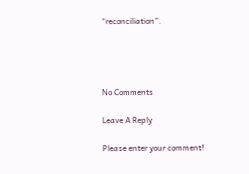“reconciliation”.




No Comments

Leave A Reply

Please enter your comment!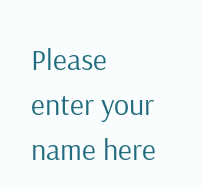Please enter your name here